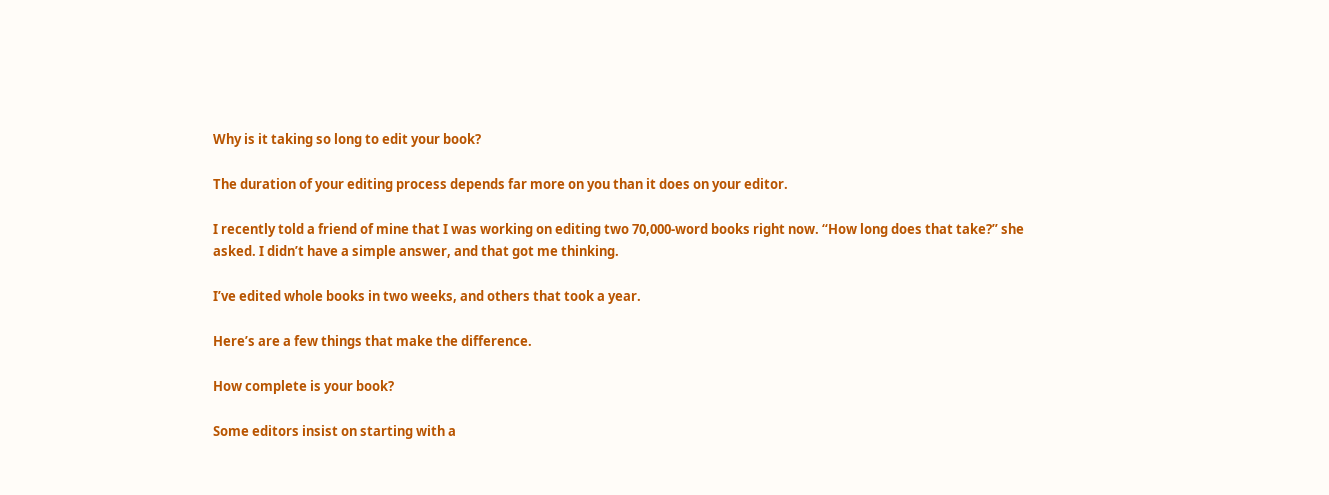Why is it taking so long to edit your book?

The duration of your editing process depends far more on you than it does on your editor.

I recently told a friend of mine that I was working on editing two 70,000-word books right now. “How long does that take?” she asked. I didn’t have a simple answer, and that got me thinking.

I’ve edited whole books in two weeks, and others that took a year.

Here’s are a few things that make the difference.

How complete is your book?

Some editors insist on starting with a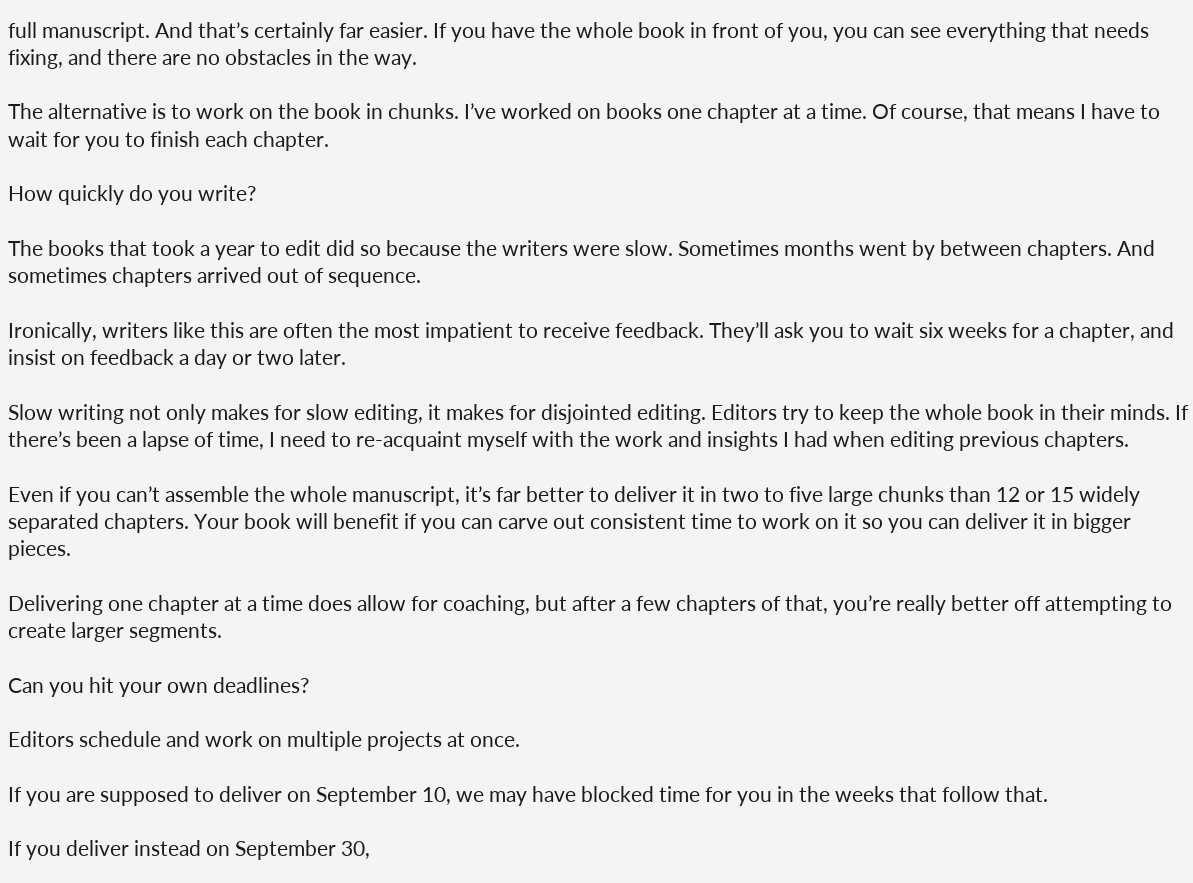full manuscript. And that’s certainly far easier. If you have the whole book in front of you, you can see everything that needs fixing, and there are no obstacles in the way.

The alternative is to work on the book in chunks. I’ve worked on books one chapter at a time. Of course, that means I have to wait for you to finish each chapter.

How quickly do you write?

The books that took a year to edit did so because the writers were slow. Sometimes months went by between chapters. And sometimes chapters arrived out of sequence.

Ironically, writers like this are often the most impatient to receive feedback. They’ll ask you to wait six weeks for a chapter, and insist on feedback a day or two later.

Slow writing not only makes for slow editing, it makes for disjointed editing. Editors try to keep the whole book in their minds. If there’s been a lapse of time, I need to re-acquaint myself with the work and insights I had when editing previous chapters.

Even if you can’t assemble the whole manuscript, it’s far better to deliver it in two to five large chunks than 12 or 15 widely separated chapters. Your book will benefit if you can carve out consistent time to work on it so you can deliver it in bigger pieces.

Delivering one chapter at a time does allow for coaching, but after a few chapters of that, you’re really better off attempting to create larger segments.

Can you hit your own deadlines?

Editors schedule and work on multiple projects at once.

If you are supposed to deliver on September 10, we may have blocked time for you in the weeks that follow that.

If you deliver instead on September 30,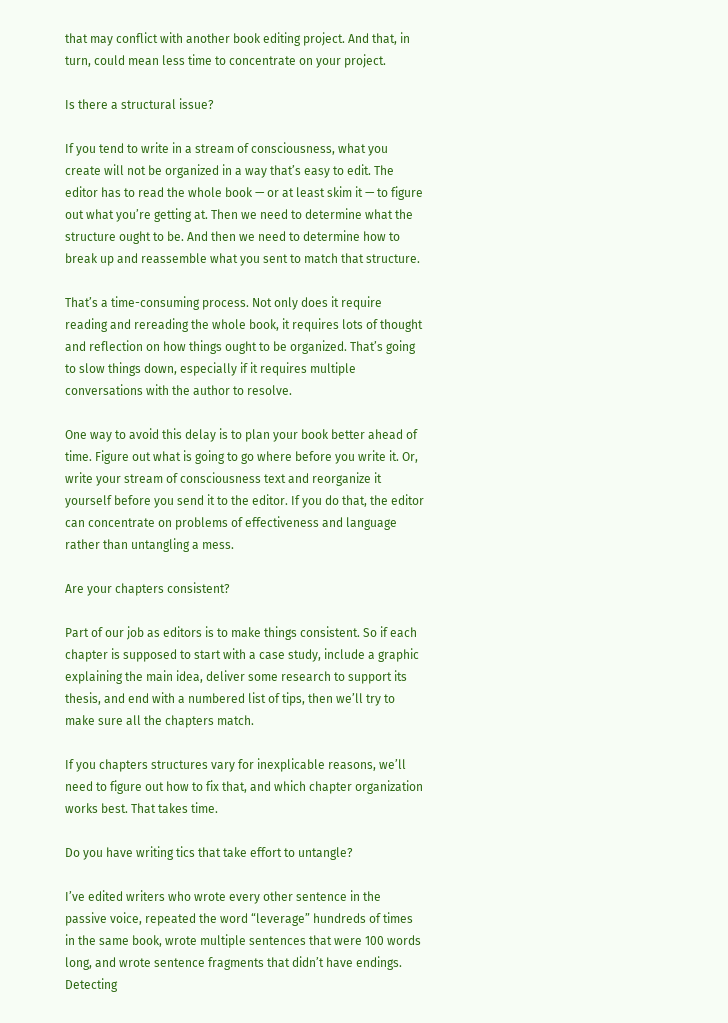that may conflict with another book editing project. And that, in turn, could mean less time to concentrate on your project.

Is there a structural issue?

If you tend to write in a stream of consciousness, what you create will not be organized in a way that’s easy to edit. The editor has to read the whole book — or at least skim it — to figure out what you’re getting at. Then we need to determine what the structure ought to be. And then we need to determine how to break up and reassemble what you sent to match that structure.

That’s a time-consuming process. Not only does it require reading and rereading the whole book, it requires lots of thought and reflection on how things ought to be organized. That’s going to slow things down, especially if it requires multiple conversations with the author to resolve.

One way to avoid this delay is to plan your book better ahead of time. Figure out what is going to go where before you write it. Or, write your stream of consciousness text and reorganize it yourself before you send it to the editor. If you do that, the editor can concentrate on problems of effectiveness and language rather than untangling a mess.

Are your chapters consistent?

Part of our job as editors is to make things consistent. So if each chapter is supposed to start with a case study, include a graphic explaining the main idea, deliver some research to support its thesis, and end with a numbered list of tips, then we’ll try to make sure all the chapters match.

If you chapters structures vary for inexplicable reasons, we’ll need to figure out how to fix that, and which chapter organization works best. That takes time.

Do you have writing tics that take effort to untangle?

I’ve edited writers who wrote every other sentence in the passive voice, repeated the word “leverage” hundreds of times in the same book, wrote multiple sentences that were 100 words long, and wrote sentence fragments that didn’t have endings. Detecting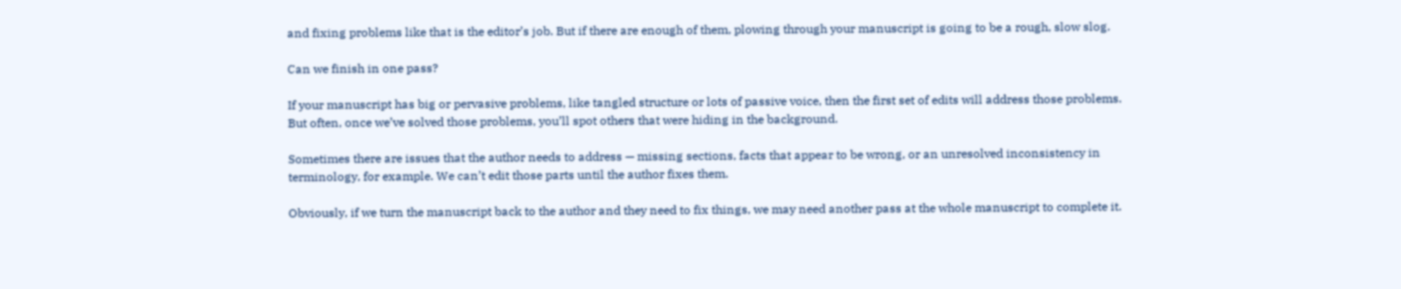and fixing problems like that is the editor’s job. But if there are enough of them, plowing through your manuscript is going to be a rough, slow slog.

Can we finish in one pass?

If your manuscript has big or pervasive problems, like tangled structure or lots of passive voice, then the first set of edits will address those problems. But often, once we’ve solved those problems, you’ll spot others that were hiding in the background.

Sometimes there are issues that the author needs to address — missing sections, facts that appear to be wrong, or an unresolved inconsistency in terminology, for example. We can’t edit those parts until the author fixes them.

Obviously, if we turn the manuscript back to the author and they need to fix things, we may need another pass at the whole manuscript to complete it.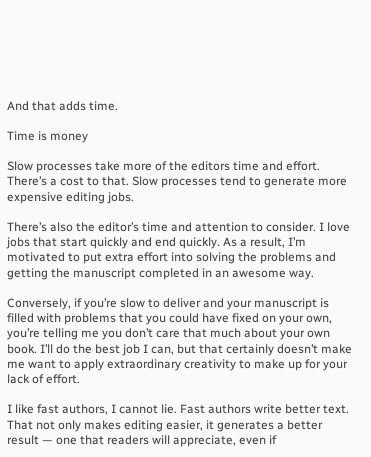And that adds time.

Time is money

Slow processes take more of the editors time and effort. There’s a cost to that. Slow processes tend to generate more expensive editing jobs.

There’s also the editor’s time and attention to consider. I love jobs that start quickly and end quickly. As a result, I’m motivated to put extra effort into solving the problems and getting the manuscript completed in an awesome way.

Conversely, if you’re slow to deliver and your manuscript is filled with problems that you could have fixed on your own, you’re telling me you don’t care that much about your own book. I’ll do the best job I can, but that certainly doesn’t make me want to apply extraordinary creativity to make up for your lack of effort.

I like fast authors, I cannot lie. Fast authors write better text. That not only makes editing easier, it generates a better result — one that readers will appreciate, even if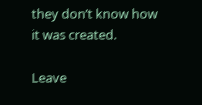they don’t know how it was created.

Leave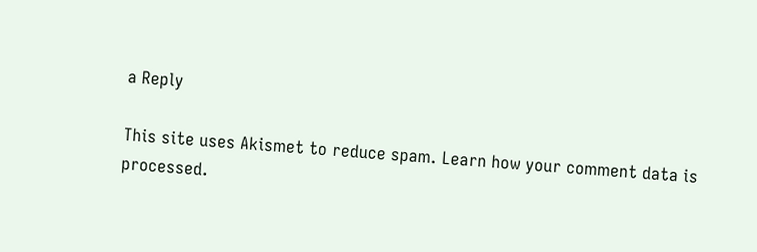a Reply

This site uses Akismet to reduce spam. Learn how your comment data is processed.